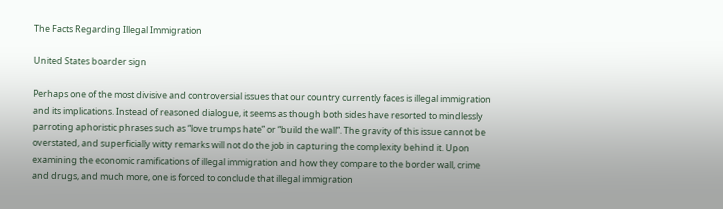The Facts Regarding Illegal Immigration

United States boarder sign

Perhaps one of the most divisive and controversial issues that our country currently faces is illegal immigration and its implications. Instead of reasoned dialogue, it seems as though both sides have resorted to mindlessly parroting aphoristic phrases such as “love trumps hate” or “build the wall”. The gravity of this issue cannot be overstated, and superficially witty remarks will not do the job in capturing the complexity behind it. Upon examining the economic ramifications of illegal immigration and how they compare to the border wall, crime and drugs, and much more, one is forced to conclude that illegal immigration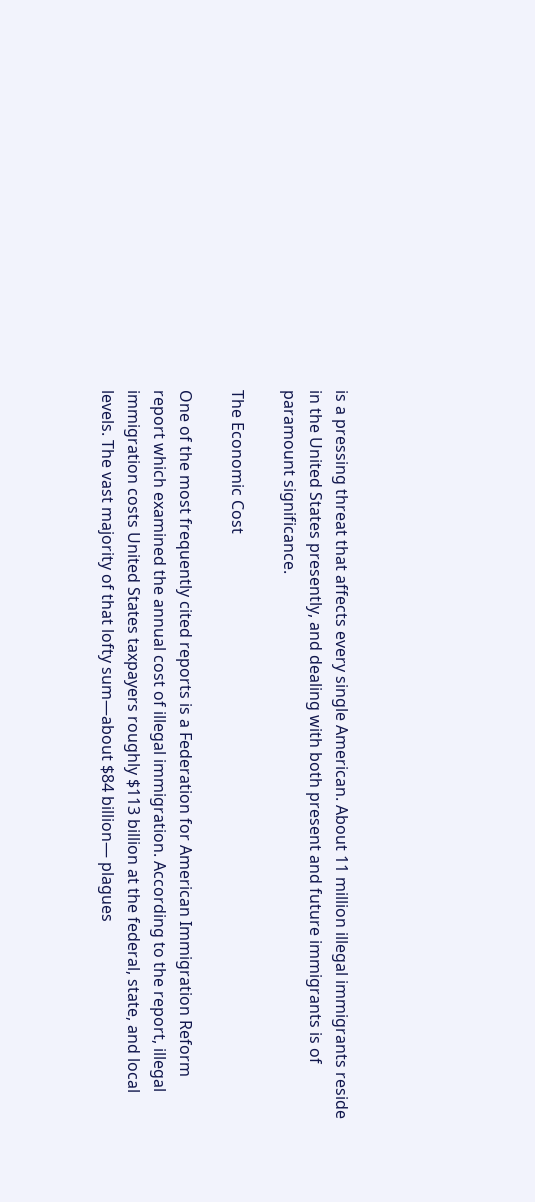is a pressing threat that affects every single American. About 11 million illegal immigrants reside in the United States presently, and dealing with both present and future immigrants is of paramount significance.

The Economic Cost

One of the most frequently cited reports is a Federation for American Immigration Reform report which examined the annual cost of illegal immigration. According to the report, illegal immigration costs United States taxpayers roughly $113 billion at the federal, state, and local levels. The vast majority of that lofty sum—about $84 billion— plagues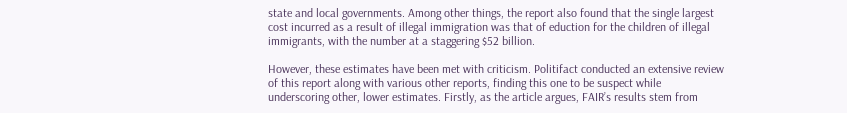state and local governments. Among other things, the report also found that the single largest cost incurred as a result of illegal immigration was that of eduction for the children of illegal immigrants, with the number at a staggering $52 billion.

However, these estimates have been met with criticism. Politifact conducted an extensive review of this report along with various other reports, finding this one to be suspect while underscoring other, lower estimates. Firstly, as the article argues, FAIR’s results stem from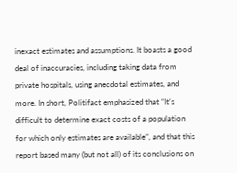inexact estimates and assumptions. It boasts a good deal of inaccuracies, including taking data from private hospitals, using anecdotal estimates, and more. In short, Politifact emphasized that “It’s difficult to determine exact costs of a population for which only estimates are available”, and that this report based many (but not all) of its conclusions on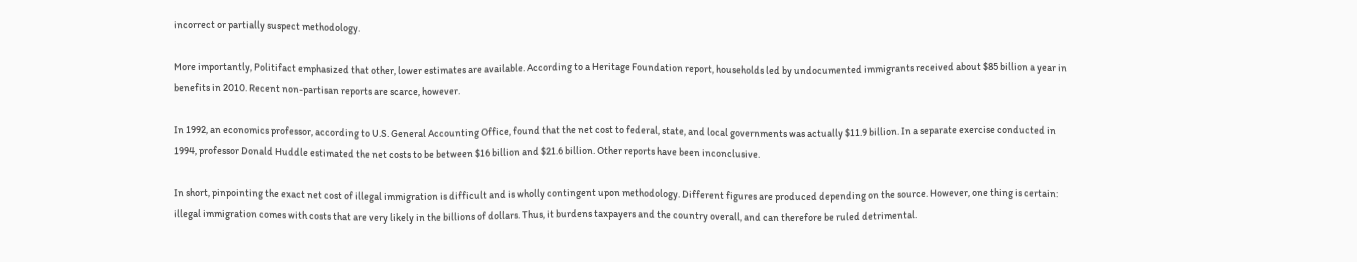incorrect or partially suspect methodology.

More importantly, Politifact emphasized that other, lower estimates are available. According to a Heritage Foundation report, households led by undocumented immigrants received about $85 billion a year in benefits in 2010. Recent non-partisan reports are scarce, however.

In 1992, an economics professor, according to U.S. General Accounting Office, found that the net cost to federal, state, and local governments was actually $11.9 billion. In a separate exercise conducted in 1994, professor Donald Huddle estimated the net costs to be between $16 billion and $21.6 billion. Other reports have been inconclusive.

In short, pinpointing the exact net cost of illegal immigration is difficult and is wholly contingent upon methodology. Different figures are produced depending on the source. However, one thing is certain: illegal immigration comes with costs that are very likely in the billions of dollars. Thus, it burdens taxpayers and the country overall, and can therefore be ruled detrimental.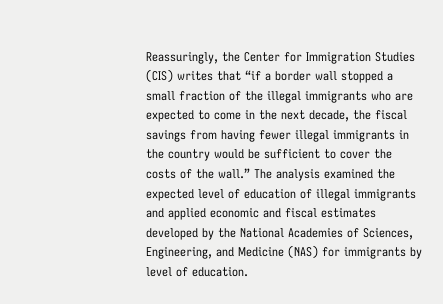Reassuringly, the Center for Immigration Studies (CIS) writes that “if a border wall stopped a small fraction of the illegal immigrants who are expected to come in the next decade, the fiscal savings from having fewer illegal immigrants in the country would be sufficient to cover the costs of the wall.” The analysis examined the expected level of education of illegal immigrants and applied economic and fiscal estimates developed by the National Academies of Sciences, Engineering, and Medicine (NAS) for immigrants by level of education.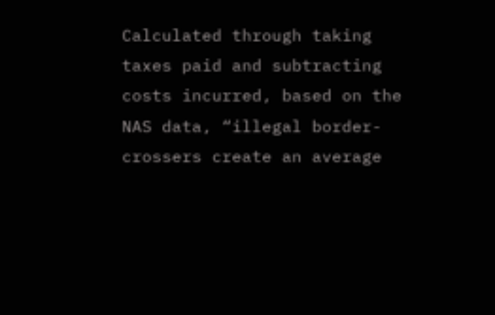Calculated through taking taxes paid and subtracting costs incurred, based on the NAS data, “illegal border-crossers create an average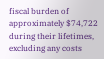fiscal burden of approximately $74,722 during their lifetimes, excluding any costs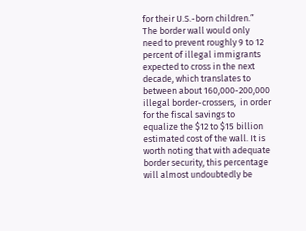for their U.S.-born children.” The border wall would only need to prevent roughly 9 to 12 percent of illegal immigrants expected to cross in the next decade, which translates to between about 160,000-200,000 illegal border-crossers,  in order for the fiscal savings to equalize the $12 to $15 billion estimated cost of the wall. It is worth noting that with adequate border security, this percentage will almost undoubtedly be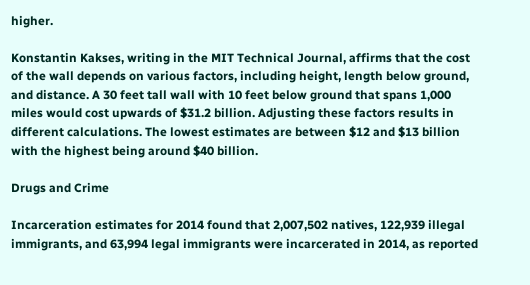higher.

Konstantin Kakses, writing in the MIT Technical Journal, affirms that the cost of the wall depends on various factors, including height, length below ground, and distance. A 30 feet tall wall with 10 feet below ground that spans 1,000 miles would cost upwards of $31.2 billion. Adjusting these factors results in different calculations. The lowest estimates are between $12 and $13 billion with the highest being around $40 billion.

Drugs and Crime

Incarceration estimates for 2014 found that 2,007,502 natives, 122,939 illegal immigrants, and 63,994 legal immigrants were incarcerated in 2014, as reported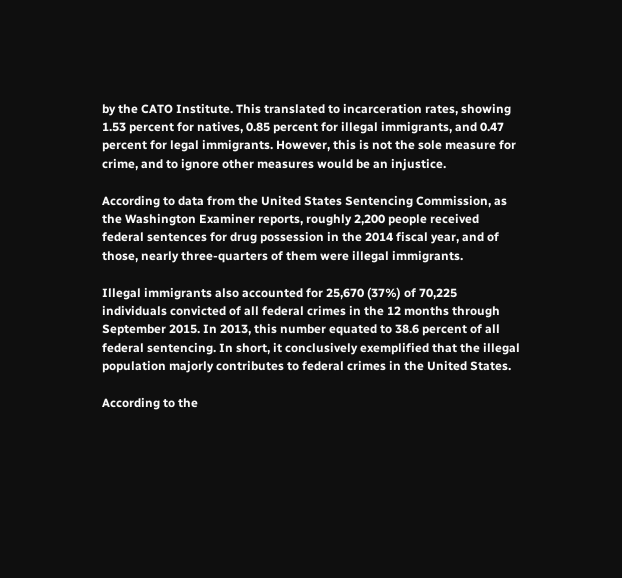by the CATO Institute. This translated to incarceration rates, showing 1.53 percent for natives, 0.85 percent for illegal immigrants, and 0.47 percent for legal immigrants. However, this is not the sole measure for crime, and to ignore other measures would be an injustice.

According to data from the United States Sentencing Commission, as the Washington Examiner reports, roughly 2,200 people received federal sentences for drug possession in the 2014 fiscal year, and of those, nearly three-quarters of them were illegal immigrants.

Illegal immigrants also accounted for 25,670 (37%) of 70,225 individuals convicted of all federal crimes in the 12 months through September 2015. In 2013, this number equated to 38.6 percent of all federal sentencing. In short, it conclusively exemplified that the illegal population majorly contributes to federal crimes in the United States.

According to the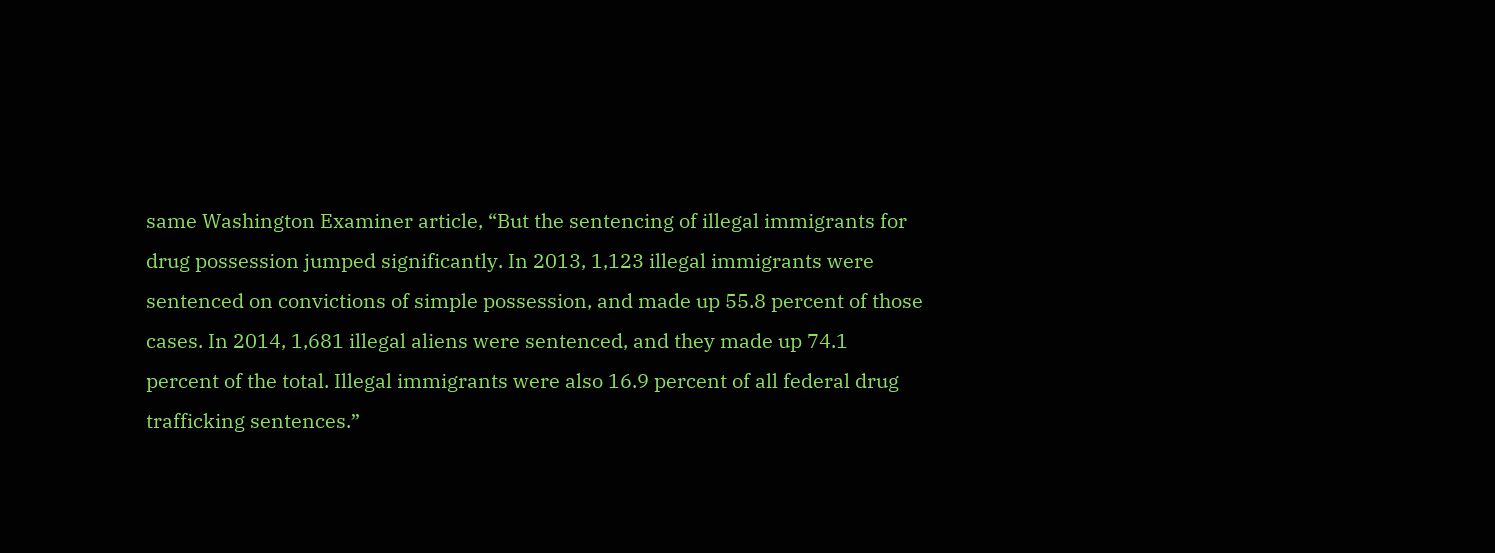same Washington Examiner article, “But the sentencing of illegal immigrants for drug possession jumped significantly. In 2013, 1,123 illegal immigrants were sentenced on convictions of simple possession, and made up 55.8 percent of those cases. In 2014, 1,681 illegal aliens were sentenced, and they made up 74.1 percent of the total. Illegal immigrants were also 16.9 percent of all federal drug trafficking sentences.”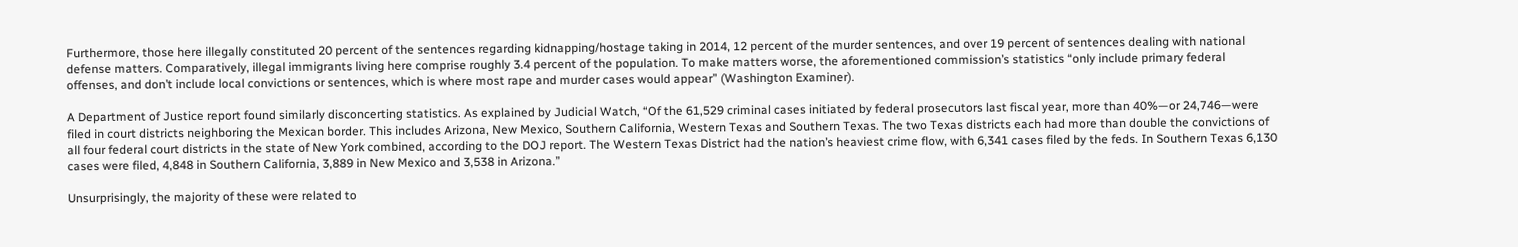Furthermore, those here illegally constituted 20 percent of the sentences regarding kidnapping/hostage taking in 2014, 12 percent of the murder sentences, and over 19 percent of sentences dealing with national defense matters. Comparatively, illegal immigrants living here comprise roughly 3.4 percent of the population. To make matters worse, the aforementioned commission’s statistics “only include primary federal offenses, and don’t include local convictions or sentences, which is where most rape and murder cases would appear” (Washington Examiner).

A Department of Justice report found similarly disconcerting statistics. As explained by Judicial Watch, “Of the 61,529 criminal cases initiated by federal prosecutors last fiscal year, more than 40%—or 24,746—were filed in court districts neighboring the Mexican border. This includes Arizona, New Mexico, Southern California, Western Texas and Southern Texas. The two Texas districts each had more than double the convictions of all four federal court districts in the state of New York combined, according to the DOJ report. The Western Texas District had the nation’s heaviest crime flow, with 6,341 cases filed by the feds. In Southern Texas 6,130 cases were filed, 4,848 in Southern California, 3,889 in New Mexico and 3,538 in Arizona.”

Unsurprisingly, the majority of these were related to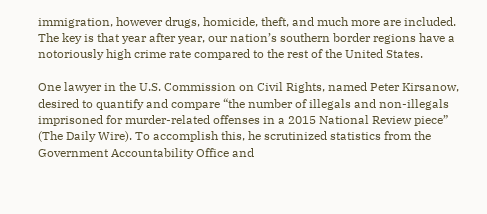immigration, however drugs, homicide, theft, and much more are included. The key is that year after year, our nation’s southern border regions have a notoriously high crime rate compared to the rest of the United States.

One lawyer in the U.S. Commission on Civil Rights, named Peter Kirsanow, desired to quantify and compare “the number of illegals and non-illegals imprisoned for murder-related offenses in a 2015 National Review piece” (The Daily Wire). To accomplish this, he scrutinized statistics from the Government Accountability Office and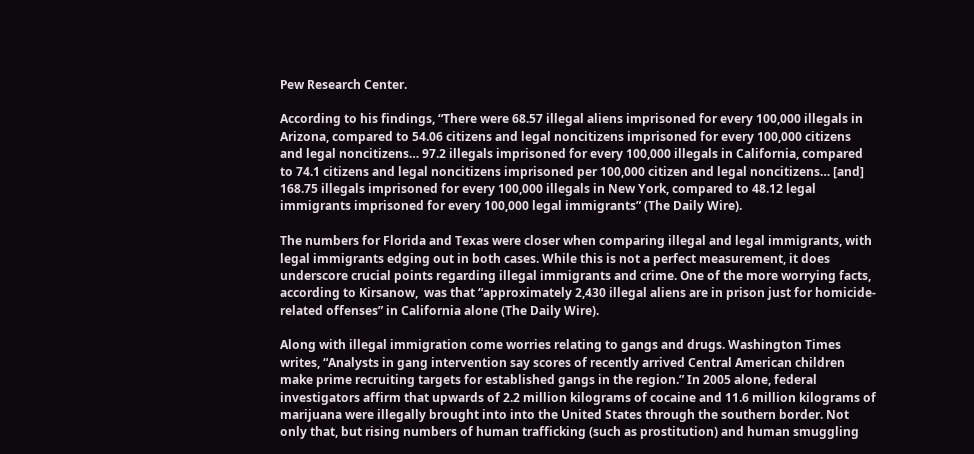Pew Research Center.

According to his findings, “There were 68.57 illegal aliens imprisoned for every 100,000 illegals in Arizona, compared to 54.06 citizens and legal noncitizens imprisoned for every 100,000 citizens and legal noncitizens… 97.2 illegals imprisoned for every 100,000 illegals in California, compared to 74.1 citizens and legal noncitizens imprisoned per 100,000 citizen and legal noncitizens… [and] 168.75 illegals imprisoned for every 100,000 illegals in New York, compared to 48.12 legal immigrants imprisoned for every 100,000 legal immigrants” (The Daily Wire).

The numbers for Florida and Texas were closer when comparing illegal and legal immigrants, with legal immigrants edging out in both cases. While this is not a perfect measurement, it does underscore crucial points regarding illegal immigrants and crime. One of the more worrying facts, according to Kirsanow,  was that “approximately 2,430 illegal aliens are in prison just for homicide-related offenses” in California alone (The Daily Wire).

Along with illegal immigration come worries relating to gangs and drugs. Washington Times writes, “Analysts in gang intervention say scores of recently arrived Central American children make prime recruiting targets for established gangs in the region.” In 2005 alone, federal investigators affirm that upwards of 2.2 million kilograms of cocaine and 11.6 million kilograms of marijuana were illegally brought into into the United States through the southern border. Not only that, but rising numbers of human trafficking (such as prostitution) and human smuggling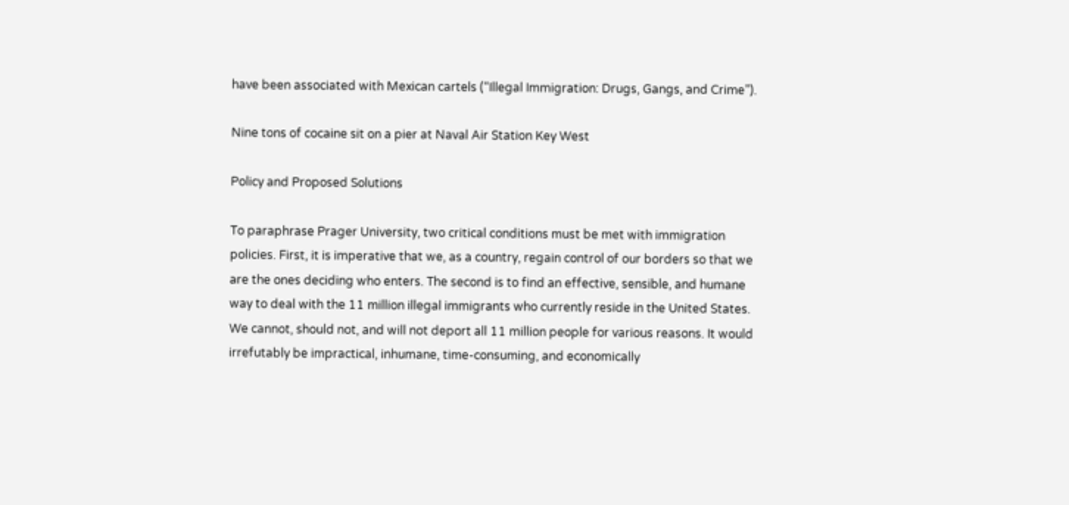have been associated with Mexican cartels (“Illegal Immigration: Drugs, Gangs, and Crime”).

Nine tons of cocaine sit on a pier at Naval Air Station Key West

Policy and Proposed Solutions

To paraphrase Prager University, two critical conditions must be met with immigration policies. First, it is imperative that we, as a country, regain control of our borders so that we are the ones deciding who enters. The second is to find an effective, sensible, and humane way to deal with the 11 million illegal immigrants who currently reside in the United States. We cannot, should not, and will not deport all 11 million people for various reasons. It would irrefutably be impractical, inhumane, time-consuming, and economically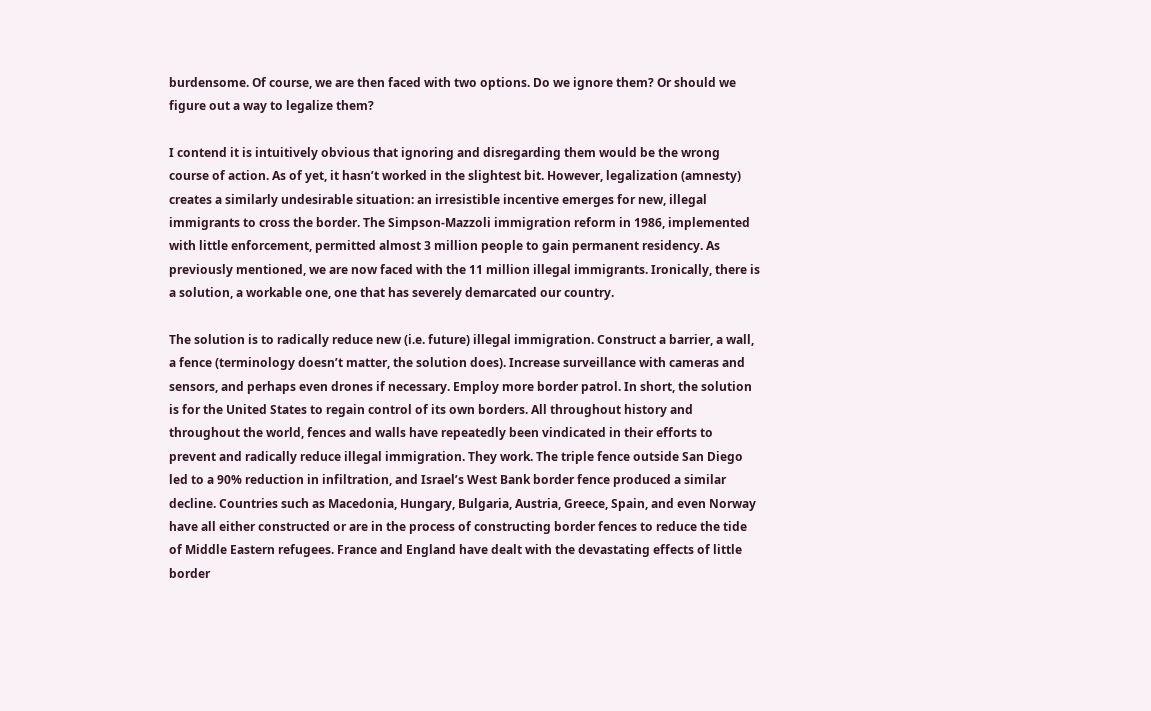burdensome. Of course, we are then faced with two options. Do we ignore them? Or should we figure out a way to legalize them?

I contend it is intuitively obvious that ignoring and disregarding them would be the wrong course of action. As of yet, it hasn’t worked in the slightest bit. However, legalization (amnesty) creates a similarly undesirable situation: an irresistible incentive emerges for new, illegal immigrants to cross the border. The Simpson-Mazzoli immigration reform in 1986, implemented with little enforcement, permitted almost 3 million people to gain permanent residency. As previously mentioned, we are now faced with the 11 million illegal immigrants. Ironically, there is a solution, a workable one, one that has severely demarcated our country.

The solution is to radically reduce new (i.e. future) illegal immigration. Construct a barrier, a wall, a fence (terminology doesn’t matter, the solution does). Increase surveillance with cameras and sensors, and perhaps even drones if necessary. Employ more border patrol. In short, the solution is for the United States to regain control of its own borders. All throughout history and throughout the world, fences and walls have repeatedly been vindicated in their efforts to prevent and radically reduce illegal immigration. They work. The triple fence outside San Diego led to a 90% reduction in infiltration, and Israel’s West Bank border fence produced a similar decline. Countries such as Macedonia, Hungary, Bulgaria, Austria, Greece, Spain, and even Norway have all either constructed or are in the process of constructing border fences to reduce the tide of Middle Eastern refugees. France and England have dealt with the devastating effects of little border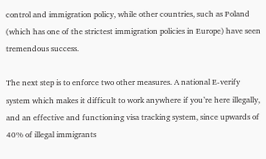control and immigration policy, while other countries, such as Poland (which has one of the strictest immigration policies in Europe) have seen tremendous success.

The next step is to enforce two other measures. A national E-verify system which makes it difficult to work anywhere if you’re here illegally, and an effective and functioning visa tracking system, since upwards of 40% of illegal immigrants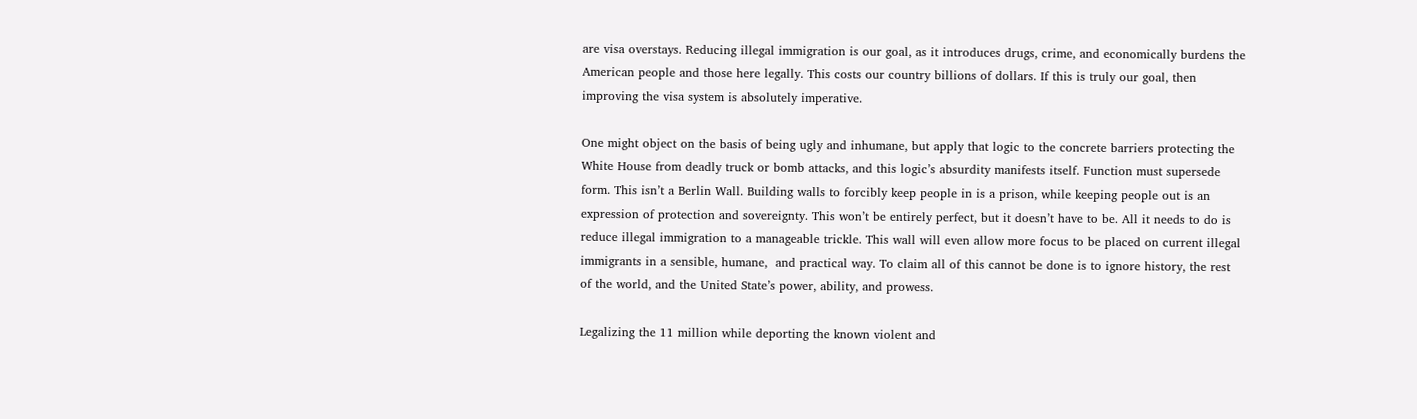are visa overstays. Reducing illegal immigration is our goal, as it introduces drugs, crime, and economically burdens the American people and those here legally. This costs our country billions of dollars. If this is truly our goal, then improving the visa system is absolutely imperative.

One might object on the basis of being ugly and inhumane, but apply that logic to the concrete barriers protecting the White House from deadly truck or bomb attacks, and this logic’s absurdity manifests itself. Function must supersede form. This isn’t a Berlin Wall. Building walls to forcibly keep people in is a prison, while keeping people out is an expression of protection and sovereignty. This won’t be entirely perfect, but it doesn’t have to be. All it needs to do is reduce illegal immigration to a manageable trickle. This wall will even allow more focus to be placed on current illegal immigrants in a sensible, humane,  and practical way. To claim all of this cannot be done is to ignore history, the rest of the world, and the United State’s power, ability, and prowess.

Legalizing the 11 million while deporting the known violent and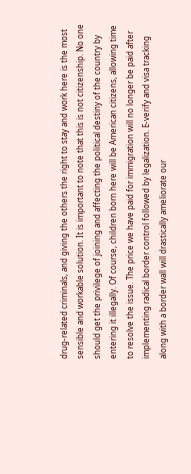drug-related criminals, and giving the others the right to stay and work here is the most sensible and workable solution. It is important to note that this is not citizenship. No one should get the privilege of joining and affecting the political destiny of the country by entering it illegally. Of course, children born here will be American citizens, allowing time to resolve the issue. The price we have paid for immigration will no longer be paid after implementing radical border control followed by legalization. E-verify and visa tracking along with a border wall will drastically ameliorate our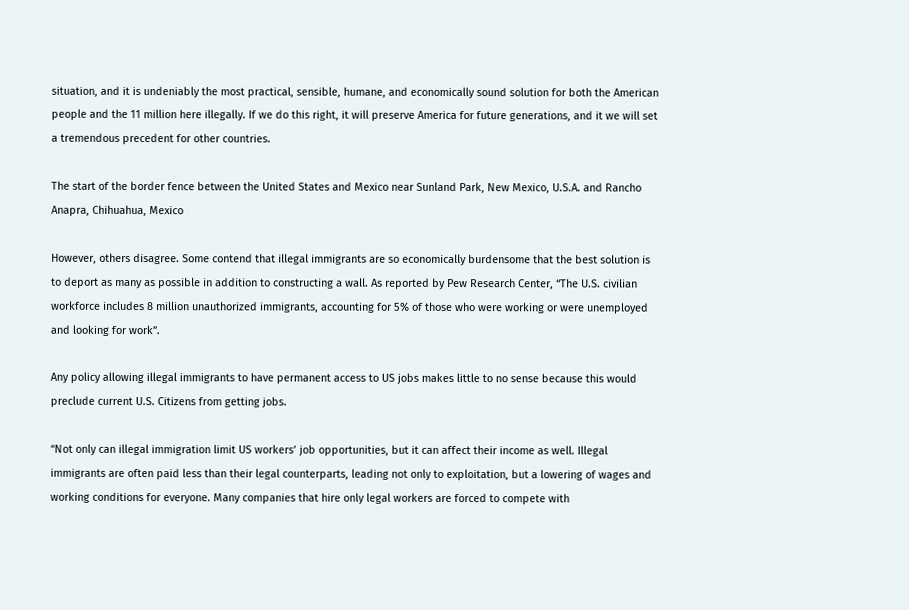situation, and it is undeniably the most practical, sensible, humane, and economically sound solution for both the American people and the 11 million here illegally. If we do this right, it will preserve America for future generations, and it we will set a tremendous precedent for other countries.

The start of the border fence between the United States and Mexico near Sunland Park, New Mexico, U.S.A. and Rancho Anapra, Chihuahua, Mexico

However, others disagree. Some contend that illegal immigrants are so economically burdensome that the best solution is to deport as many as possible in addition to constructing a wall. As reported by Pew Research Center, “The U.S. civilian workforce includes 8 million unauthorized immigrants, accounting for 5% of those who were working or were unemployed and looking for work”.

Any policy allowing illegal immigrants to have permanent access to US jobs makes little to no sense because this would preclude current U.S. Citizens from getting jobs.

“Not only can illegal immigration limit US workers’ job opportunities, but it can affect their income as well. Illegal immigrants are often paid less than their legal counterparts, leading not only to exploitation, but a lowering of wages and working conditions for everyone. Many companies that hire only legal workers are forced to compete with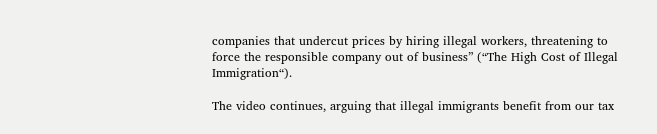companies that undercut prices by hiring illegal workers, threatening to force the responsible company out of business” (“The High Cost of Illegal Immigration“).

The video continues, arguing that illegal immigrants benefit from our tax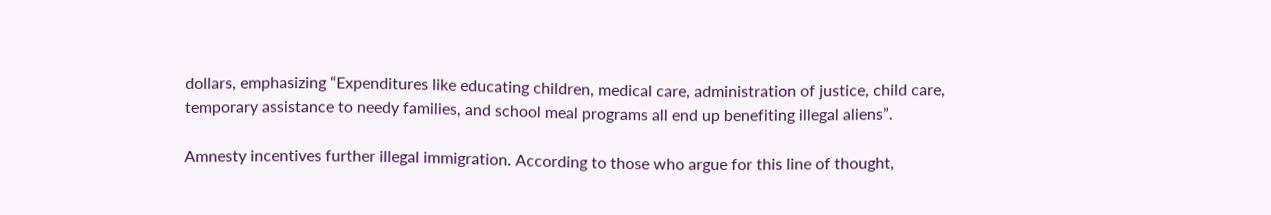dollars, emphasizing “Expenditures like educating children, medical care, administration of justice, child care, temporary assistance to needy families, and school meal programs all end up benefiting illegal aliens”.

Amnesty incentives further illegal immigration. According to those who argue for this line of thought,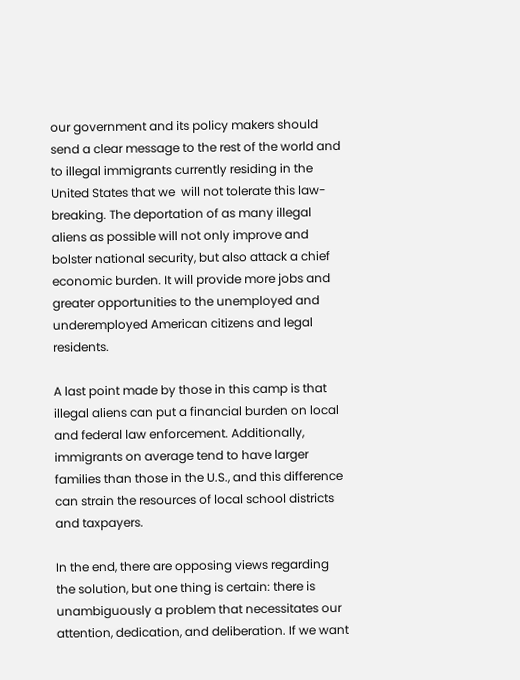our government and its policy makers should send a clear message to the rest of the world and to illegal immigrants currently residing in the United States that we  will not tolerate this law-breaking. The deportation of as many illegal aliens as possible will not only improve and bolster national security, but also attack a chief economic burden. It will provide more jobs and greater opportunities to the unemployed and underemployed American citizens and legal residents.

A last point made by those in this camp is that illegal aliens can put a financial burden on local and federal law enforcement. Additionally, immigrants on average tend to have larger families than those in the U.S., and this difference can strain the resources of local school districts and taxpayers.

In the end, there are opposing views regarding the solution, but one thing is certain: there is unambiguously a problem that necessitates our attention, dedication, and deliberation. If we want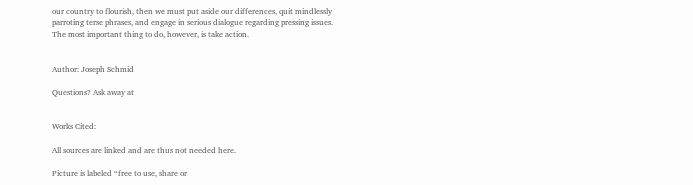our country to flourish, then we must put aside our differences, quit mindlessly parroting terse phrases, and engage in serious dialogue regarding pressing issues. The most important thing to do, however, is take action.


Author: Joseph Schmid

Questions? Ask away at


Works Cited:

All sources are linked and are thus not needed here.

Picture is labeled “free to use, share or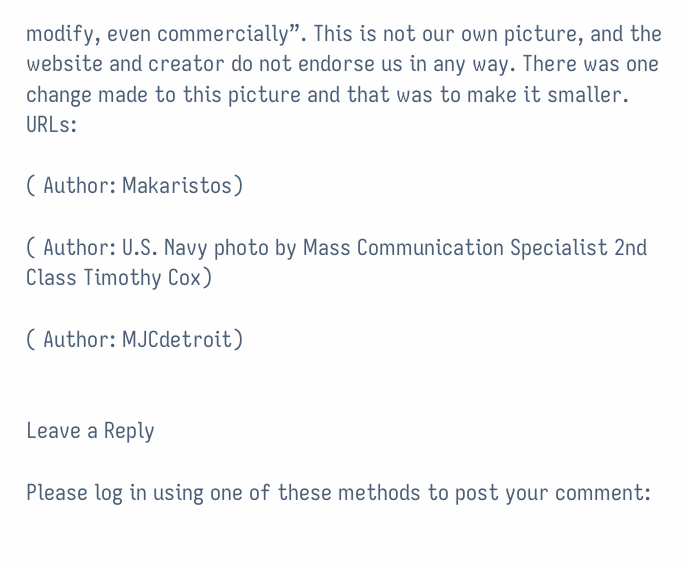modify, even commercially”. This is not our own picture, and the website and creator do not endorse us in any way. There was one change made to this picture and that was to make it smaller. URLs:

( Author: Makaristos)

( Author: U.S. Navy photo by Mass Communication Specialist 2nd Class Timothy Cox)

( Author: MJCdetroit)


Leave a Reply

Please log in using one of these methods to post your comment: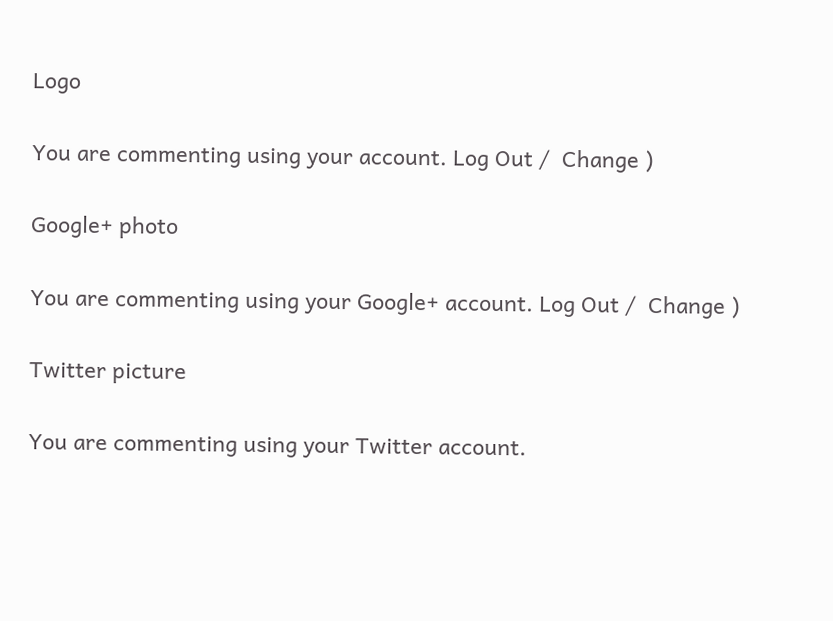Logo

You are commenting using your account. Log Out /  Change )

Google+ photo

You are commenting using your Google+ account. Log Out /  Change )

Twitter picture

You are commenting using your Twitter account.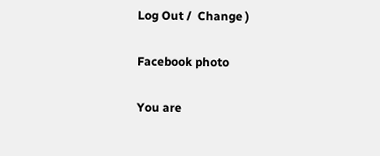Log Out /  Change )

Facebook photo

You are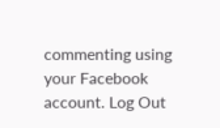commenting using your Facebook account. Log Out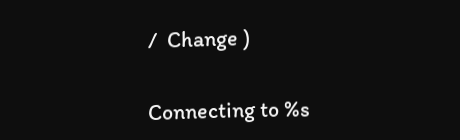/  Change )


Connecting to %s